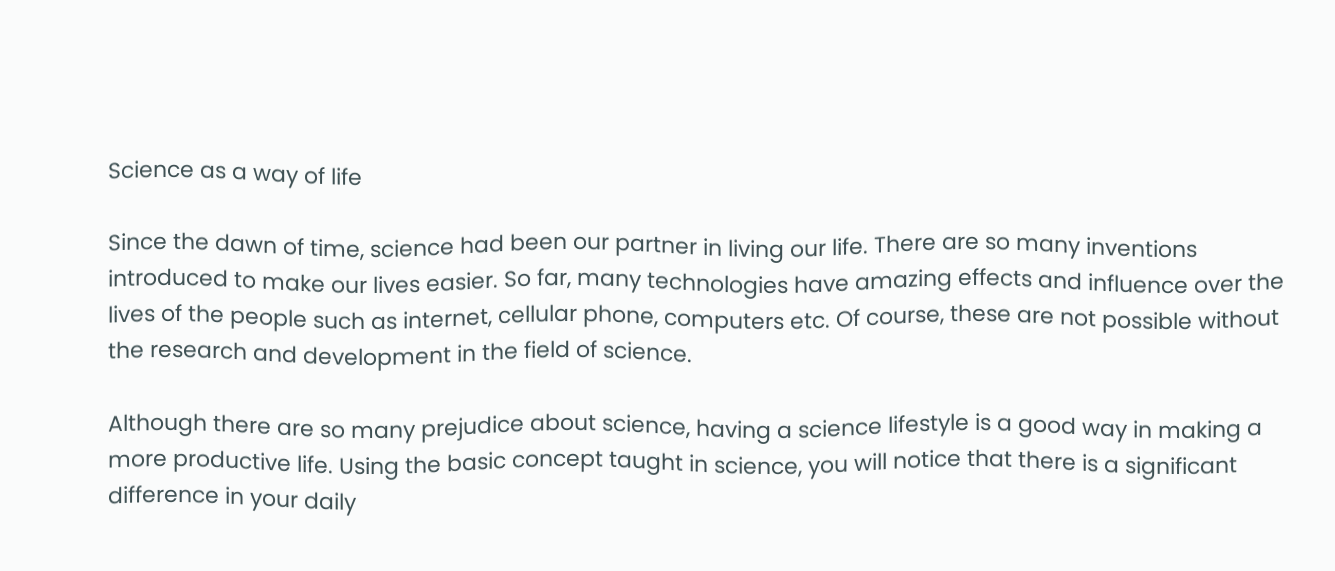Science as a way of life

Since the dawn of time, science had been our partner in living our life. There are so many inventions introduced to make our lives easier. So far, many technologies have amazing effects and influence over the lives of the people such as internet, cellular phone, computers etc. Of course, these are not possible without the research and development in the field of science.

Although there are so many prejudice about science, having a science lifestyle is a good way in making a more productive life. Using the basic concept taught in science, you will notice that there is a significant difference in your daily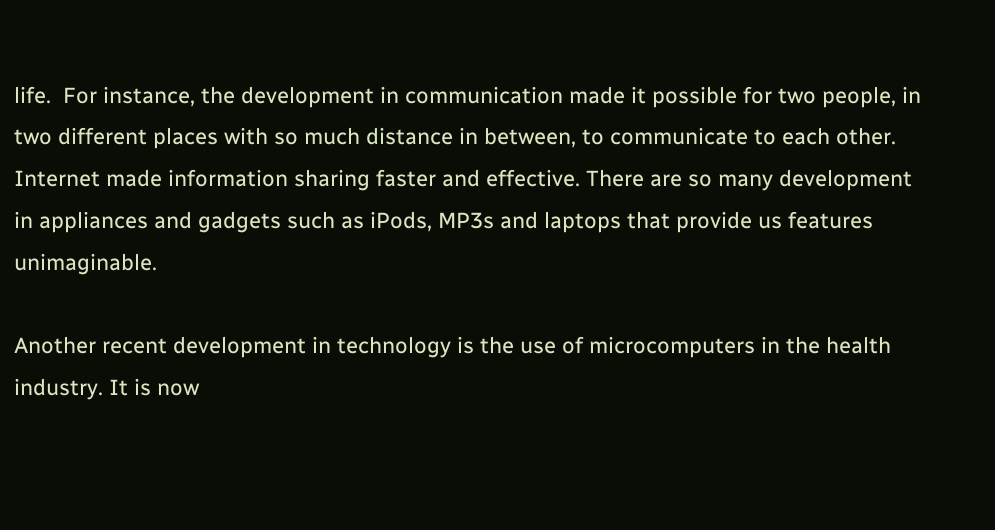life.  For instance, the development in communication made it possible for two people, in two different places with so much distance in between, to communicate to each other. Internet made information sharing faster and effective. There are so many development in appliances and gadgets such as iPods, MP3s and laptops that provide us features unimaginable.

Another recent development in technology is the use of microcomputers in the health industry. It is now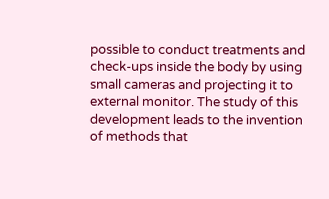possible to conduct treatments and check-ups inside the body by using small cameras and projecting it to external monitor. The study of this development leads to the invention of methods that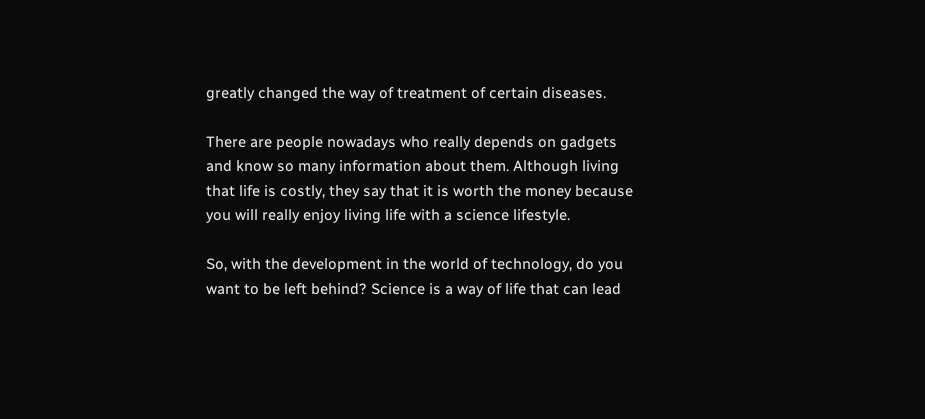greatly changed the way of treatment of certain diseases.

There are people nowadays who really depends on gadgets and know so many information about them. Although living that life is costly, they say that it is worth the money because you will really enjoy living life with a science lifestyle.

So, with the development in the world of technology, do you want to be left behind? Science is a way of life that can lead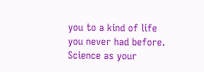you to a kind of life you never had before. Science as your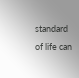standard of life can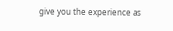give you the experience as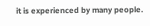it is experienced by many people.